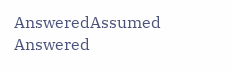AnsweredAssumed Answered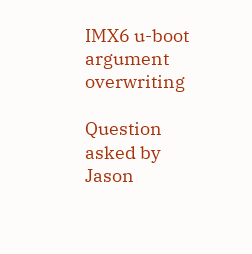IMX6 u-boot argument overwriting

Question asked by Jason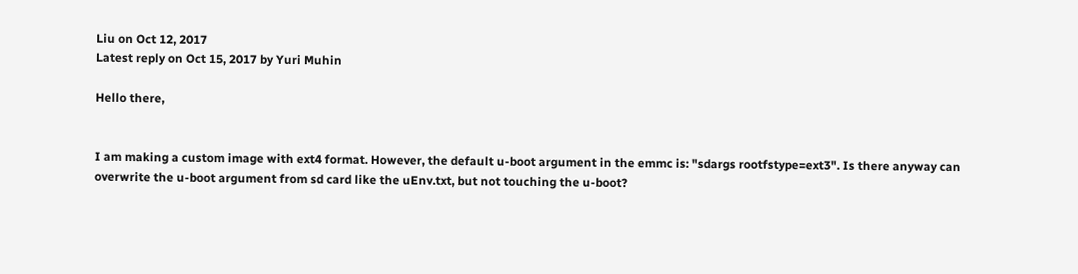Liu on Oct 12, 2017
Latest reply on Oct 15, 2017 by Yuri Muhin

Hello there,


I am making a custom image with ext4 format. However, the default u-boot argument in the emmc is: "sdargs rootfstype=ext3". Is there anyway can overwrite the u-boot argument from sd card like the uEnv.txt, but not touching the u-boot?